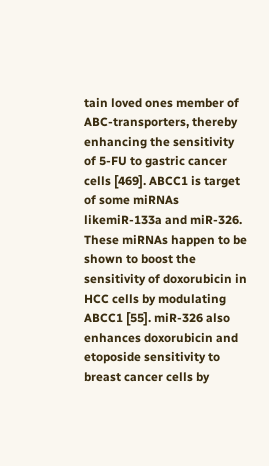tain loved ones member of ABC-transporters, thereby enhancing the sensitivity of 5-FU to gastric cancer cells [469]. ABCC1 is target of some miRNAs likemiR-133a and miR-326. These miRNAs happen to be shown to boost the sensitivity of doxorubicin in HCC cells by modulating ABCC1 [55]. miR-326 also enhances doxorubicin and etoposide sensitivity to breast cancer cells by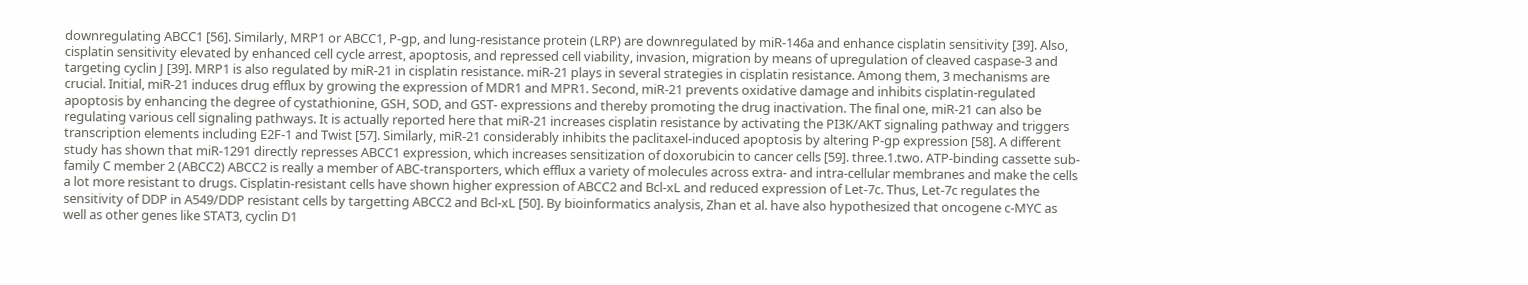downregulating ABCC1 [56]. Similarly, MRP1 or ABCC1, P-gp, and lung-resistance protein (LRP) are downregulated by miR-146a and enhance cisplatin sensitivity [39]. Also, cisplatin sensitivity elevated by enhanced cell cycle arrest, apoptosis, and repressed cell viability, invasion, migration by means of upregulation of cleaved caspase-3 and targeting cyclin J [39]. MRP1 is also regulated by miR-21 in cisplatin resistance. miR-21 plays in several strategies in cisplatin resistance. Among them, 3 mechanisms are crucial. Initial, miR-21 induces drug efflux by growing the expression of MDR1 and MPR1. Second, miR-21 prevents oxidative damage and inhibits cisplatin-regulated apoptosis by enhancing the degree of cystathionine, GSH, SOD, and GST- expressions and thereby promoting the drug inactivation. The final one, miR-21 can also be regulating various cell signaling pathways. It is actually reported here that miR-21 increases cisplatin resistance by activating the PI3K/AKT signaling pathway and triggers transcription elements including E2F-1 and Twist [57]. Similarly, miR-21 considerably inhibits the paclitaxel-induced apoptosis by altering P-gp expression [58]. A different study has shown that miR-1291 directly represses ABCC1 expression, which increases sensitization of doxorubicin to cancer cells [59]. three.1.two. ATP-binding cassette sub-family C member 2 (ABCC2) ABCC2 is really a member of ABC-transporters, which efflux a variety of molecules across extra- and intra-cellular membranes and make the cells a lot more resistant to drugs. Cisplatin-resistant cells have shown higher expression of ABCC2 and Bcl-xL and reduced expression of Let-7c. Thus, Let-7c regulates the sensitivity of DDP in A549/DDP resistant cells by targetting ABCC2 and Bcl-xL [50]. By bioinformatics analysis, Zhan et al. have also hypothesized that oncogene c-MYC as well as other genes like STAT3, cyclin D1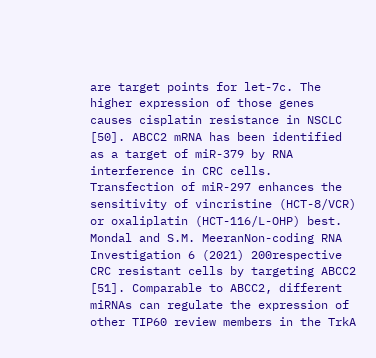are target points for let-7c. The higher expression of those genes causes cisplatin resistance in NSCLC [50]. ABCC2 mRNA has been identified as a target of miR-379 by RNA interference in CRC cells. Transfection of miR-297 enhances the sensitivity of vincristine (HCT-8/VCR) or oxaliplatin (HCT-116/L-OHP) best. Mondal and S.M. MeeranNon-coding RNA Investigation 6 (2021) 200respective CRC resistant cells by targeting ABCC2 [51]. Comparable to ABCC2, different miRNAs can regulate the expression of other TIP60 review members in the TrkA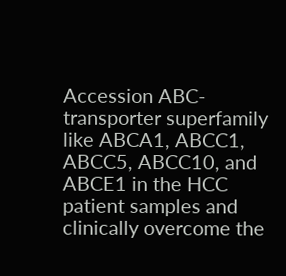Accession ABC-transporter superfamily like ABCA1, ABCC1, ABCC5, ABCC10, and ABCE1 in the HCC patient samples and clinically overcome the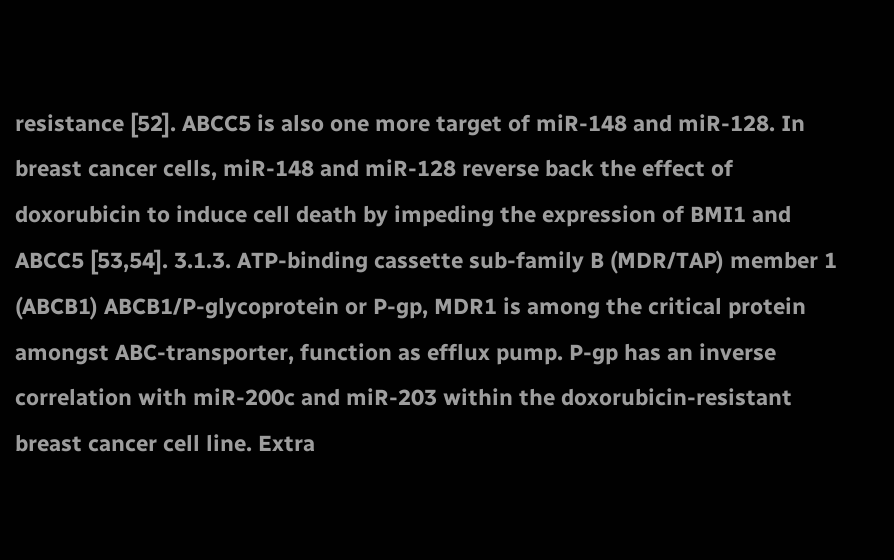resistance [52]. ABCC5 is also one more target of miR-148 and miR-128. In breast cancer cells, miR-148 and miR-128 reverse back the effect of doxorubicin to induce cell death by impeding the expression of BMI1 and ABCC5 [53,54]. 3.1.3. ATP-binding cassette sub-family B (MDR/TAP) member 1 (ABCB1) ABCB1/P-glycoprotein or P-gp, MDR1 is among the critical protein amongst ABC-transporter, function as efflux pump. P-gp has an inverse correlation with miR-200c and miR-203 within the doxorubicin-resistant breast cancer cell line. Extra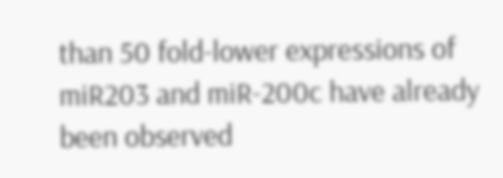than 50 fold-lower expressions of miR203 and miR-200c have already been observed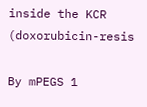inside the KCR (doxorubicin-resis

By mPEGS 1